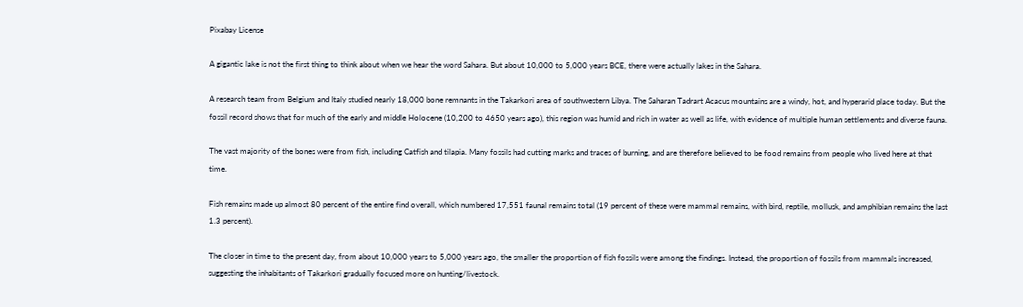Pixabay License

A gigantic lake is not the first thing to think about when we hear the word Sahara. But about 10,000 to 5,000 years BCE, there were actually lakes in the Sahara.

A research team from Belgium and Italy studied nearly 18,000 bone remnants in the Takarkori area of southwestern Libya. The Saharan Tadrart Acacus mountains are a windy, hot, and hyperarid place today. But the fossil record shows that for much of the early and middle Holocene (10,200 to 4650 years ago), this region was humid and rich in water as well as life, with evidence of multiple human settlements and diverse fauna.

The vast majority of the bones were from fish, including Catfish and tilapia. Many fossils had cutting marks and traces of burning, and are therefore believed to be food remains from people who lived here at that time.

Fish remains made up almost 80 percent of the entire find overall, which numbered 17,551 faunal remains total (19 percent of these were mammal remains, with bird, reptile, mollusk, and amphibian remains the last 1.3 percent).

The closer in time to the present day, from about 10,000 years to 5,000 years ago, the smaller the proportion of fish fossils were among the findings. Instead, the proportion of fossils from mammals increased, suggesting the inhabitants of Takarkori gradually focused more on hunting/livestock.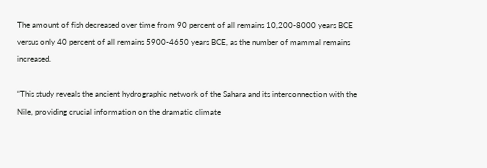The amount of fish decreased over time from 90 percent of all remains 10,200-8000 years BCE versus only 40 percent of all remains 5900-4650 years BCE, as the number of mammal remains increased.

“This study reveals the ancient hydrographic network of the Sahara and its interconnection with the Nile, providing crucial information on the dramatic climate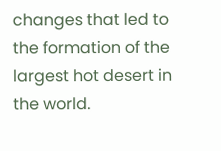changes that led to the formation of the largest hot desert in the world.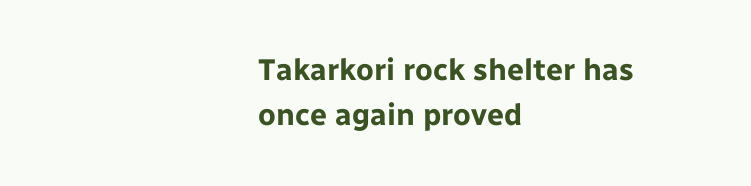Takarkori rock shelter has once again proved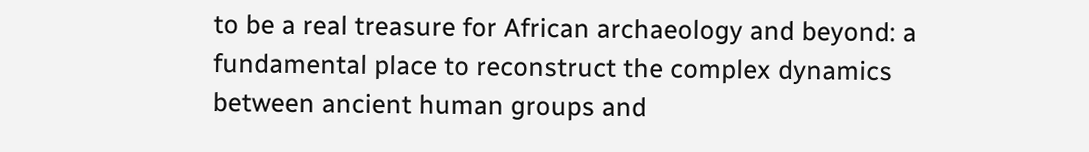to be a real treasure for African archaeology and beyond: a fundamental place to reconstruct the complex dynamics between ancient human groups and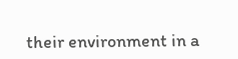their environment in a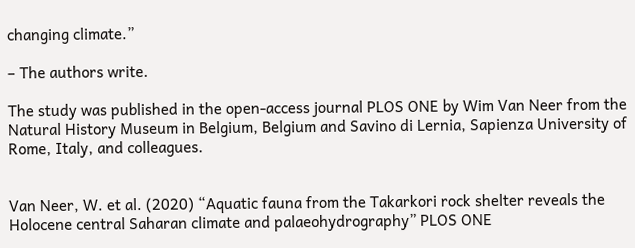changing climate.”

– The authors write.

The study was published in the open-access journal PLOS ONE by Wim Van Neer from the Natural History Museum in Belgium, Belgium and Savino di Lernia, Sapienza University of Rome, Italy, and colleagues.


Van Neer, W. et al. (2020) “Aquatic fauna from the Takarkori rock shelter reveals the Holocene central Saharan climate and palaeohydrography” PLOS ONE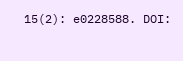15(2): e0228588. DOI: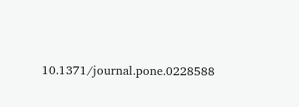10.1371/journal.pone.0228588